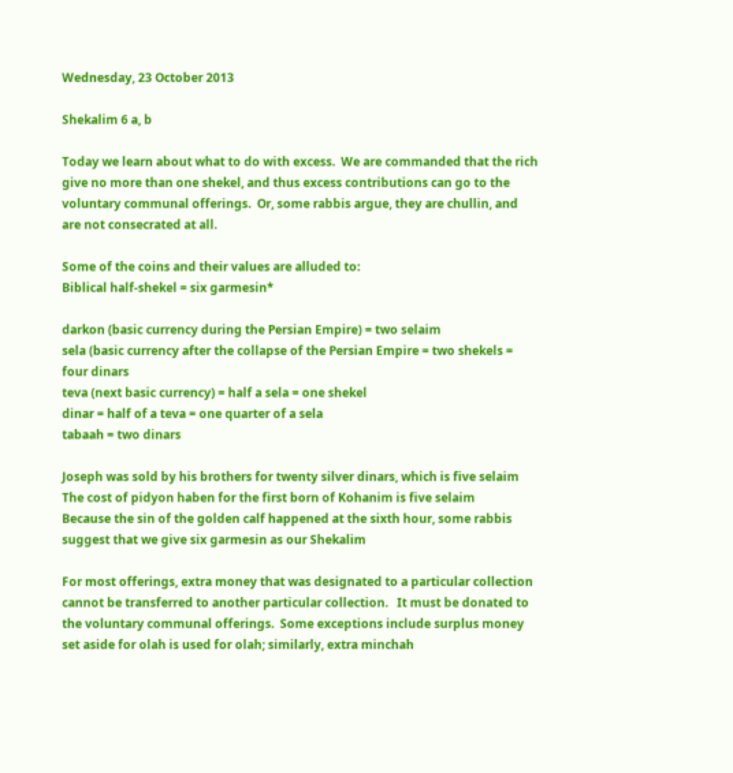Wednesday, 23 October 2013

Shekalim 6 a, b

Today we learn about what to do with excess.  We are commanded that the rich give no more than one shekel, and thus excess contributions can go to the voluntary communal offerings.  Or, some rabbis argue, they are chullin, and are not consecrated at all.

Some of the coins and their values are alluded to:
Biblical half-shekel = six garmesin*

darkon (basic currency during the Persian Empire) = two selaim
sela (basic currency after the collapse of the Persian Empire = two shekels = four dinars
teva (next basic currency) = half a sela = one shekel
dinar = half of a teva = one quarter of a sela
tabaah = two dinars

Joseph was sold by his brothers for twenty silver dinars, which is five selaim
The cost of pidyon haben for the first born of Kohanim is five selaim
Because the sin of the golden calf happened at the sixth hour, some rabbis suggest that we give six garmesin as our Shekalim

For most offerings, extra money that was designated to a particular collection cannot be transferred to another particular collection.   It must be donated to the voluntary communal offerings.  Some exceptions include surplus money set aside for olah is used for olah; similarly, extra minchah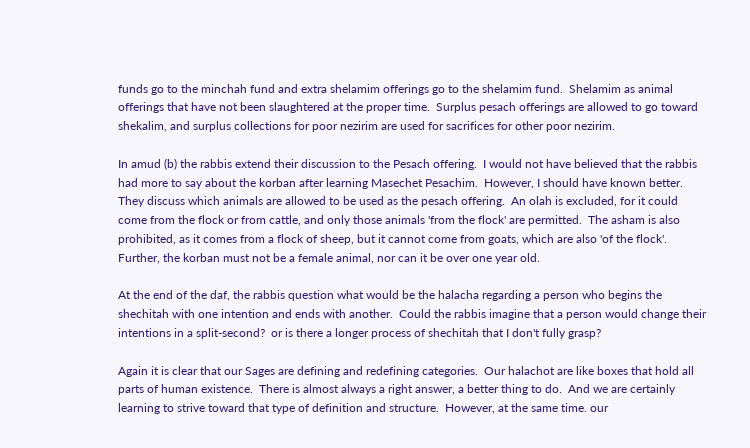funds go to the minchah fund and extra shelamim offerings go to the shelamim fund.  Shelamim as animal offerings that have not been slaughtered at the proper time.  Surplus pesach offerings are allowed to go toward shekalim, and surplus collections for poor nezirim are used for sacrifices for other poor nezirim.

In amud (b) the rabbis extend their discussion to the Pesach offering.  I would not have believed that the rabbis had more to say about the korban after learning Masechet Pesachim.  However, I should have known better.  They discuss which animals are allowed to be used as the pesach offering.  An olah is excluded, for it could come from the flock or from cattle, and only those animals 'from the flock' are permitted.  The asham is also prohibited, as it comes from a flock of sheep, but it cannot come from goats, which are also 'of the flock'.  Further, the korban must not be a female animal, nor can it be over one year old.

At the end of the daf, the rabbis question what would be the halacha regarding a person who begins the shechitah with one intention and ends with another.  Could the rabbis imagine that a person would change their intentions in a split-second?  or is there a longer process of shechitah that I don't fully grasp?

Again it is clear that our Sages are defining and redefining categories.  Our halachot are like boxes that hold all parts of human existence.  There is almost always a right answer, a better thing to do.  And we are certainly learning to strive toward that type of definition and structure.  However, at the same time. our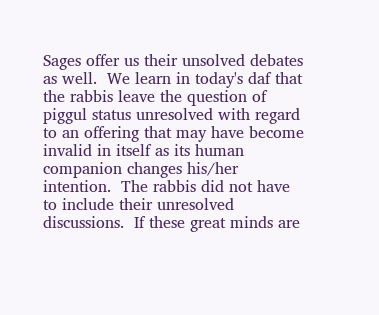Sages offer us their unsolved debates as well.  We learn in today's daf that the rabbis leave the question of piggul status unresolved with regard to an offering that may have become invalid in itself as its human companion changes his/her intention.  The rabbis did not have to include their unresolved discussions.  If these great minds are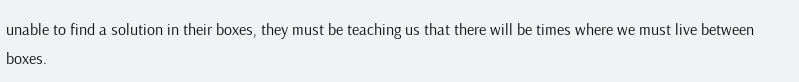unable to find a solution in their boxes, they must be teaching us that there will be times where we must live between boxes.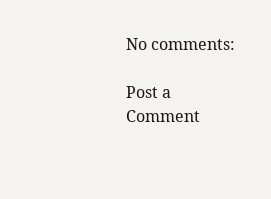No comments:

Post a Comment